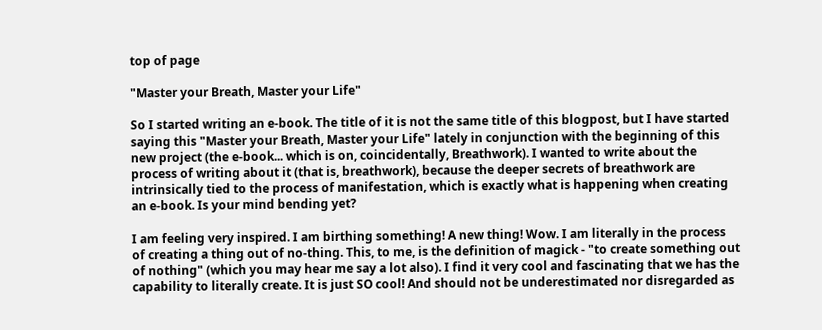top of page

"Master your Breath, Master your Life"

So I started writing an e-book. The title of it is not the same title of this blogpost, but I have started saying this "Master your Breath, Master your Life" lately in conjunction with the beginning of this new project (the e-book... which is on, coincidentally, Breathwork). I wanted to write about the process of writing about it (that is, breathwork), because the deeper secrets of breathwork are intrinsically tied to the process of manifestation, which is exactly what is happening when creating an e-book. Is your mind bending yet?

I am feeling very inspired. I am birthing something! A new thing! Wow. I am literally in the process of creating a thing out of no-thing. This, to me, is the definition of magick - "to create something out of nothing" (which you may hear me say a lot also). I find it very cool and fascinating that we has the capability to literally create. It is just SO cool! And should not be underestimated nor disregarded as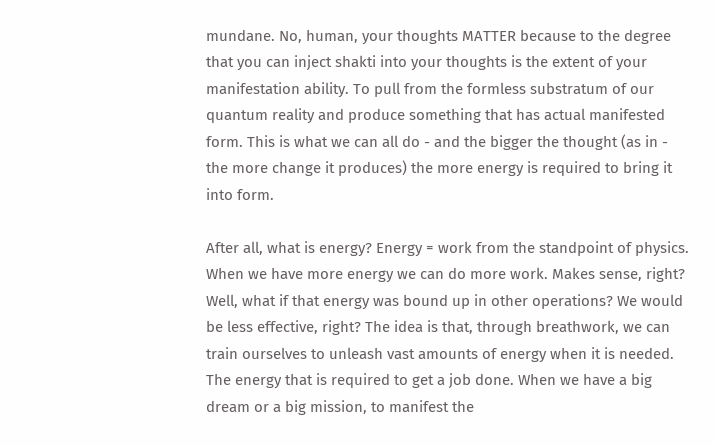mundane. No, human, your thoughts MATTER because to the degree that you can inject shakti into your thoughts is the extent of your manifestation ability. To pull from the formless substratum of our quantum reality and produce something that has actual manifested form. This is what we can all do - and the bigger the thought (as in - the more change it produces) the more energy is required to bring it into form.

After all, what is energy? Energy = work from the standpoint of physics. When we have more energy we can do more work. Makes sense, right? Well, what if that energy was bound up in other operations? We would be less effective, right? The idea is that, through breathwork, we can train ourselves to unleash vast amounts of energy when it is needed. The energy that is required to get a job done. When we have a big dream or a big mission, to manifest the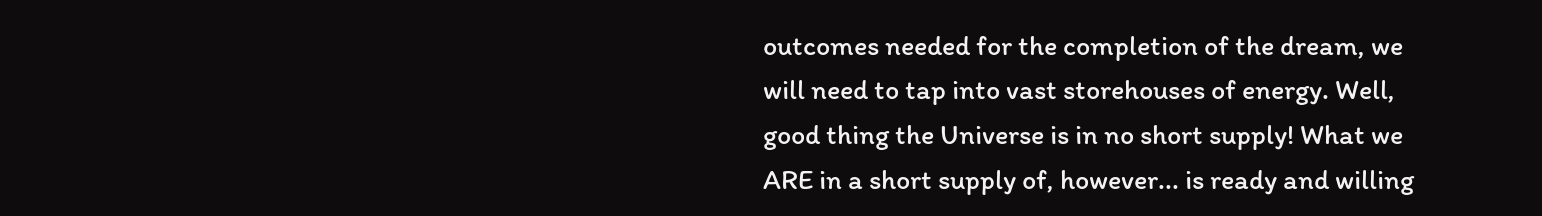outcomes needed for the completion of the dream, we will need to tap into vast storehouses of energy. Well, good thing the Universe is in no short supply! What we ARE in a short supply of, however... is ready and willing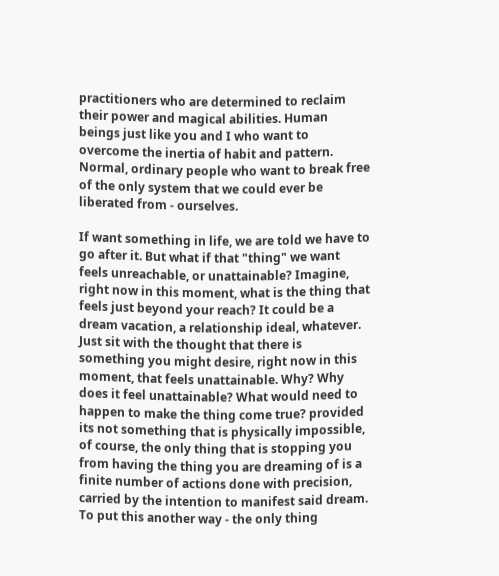practitioners who are determined to reclaim their power and magical abilities. Human beings just like you and I who want to overcome the inertia of habit and pattern. Normal, ordinary people who want to break free of the only system that we could ever be liberated from - ourselves.

If want something in life, we are told we have to go after it. But what if that "thing" we want feels unreachable, or unattainable? Imagine, right now in this moment, what is the thing that feels just beyond your reach? It could be a dream vacation, a relationship ideal, whatever. Just sit with the thought that there is something you might desire, right now in this moment, that feels unattainable. Why? Why does it feel unattainable? What would need to happen to make the thing come true? provided its not something that is physically impossible, of course, the only thing that is stopping you from having the thing you are dreaming of is a finite number of actions done with precision, carried by the intention to manifest said dream. To put this another way - the only thing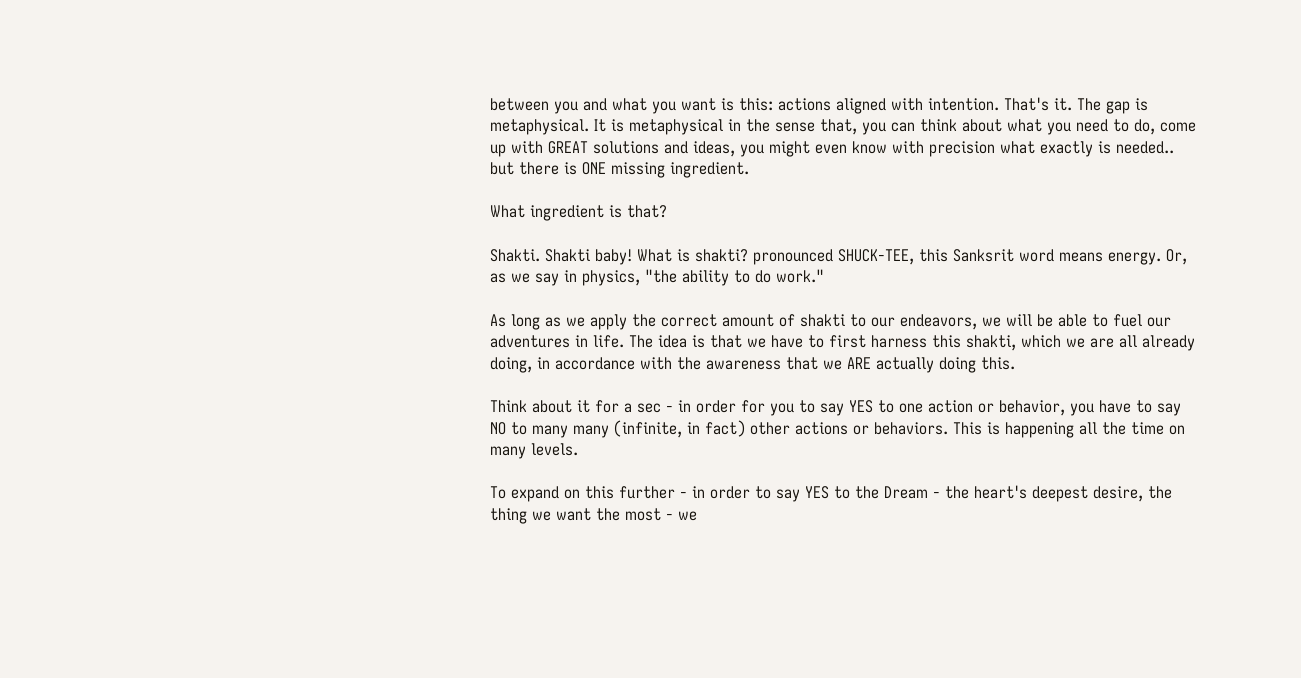between you and what you want is this: actions aligned with intention. That's it. The gap is metaphysical. It is metaphysical in the sense that, you can think about what you need to do, come up with GREAT solutions and ideas, you might even know with precision what exactly is needed.. but there is ONE missing ingredient.

What ingredient is that?

Shakti. Shakti baby! What is shakti? pronounced SHUCK-TEE, this Sanksrit word means energy. Or, as we say in physics, "the ability to do work."

As long as we apply the correct amount of shakti to our endeavors, we will be able to fuel our adventures in life. The idea is that we have to first harness this shakti, which we are all already doing, in accordance with the awareness that we ARE actually doing this.

Think about it for a sec - in order for you to say YES to one action or behavior, you have to say NO to many many (infinite, in fact) other actions or behaviors. This is happening all the time on many levels.

To expand on this further - in order to say YES to the Dream - the heart's deepest desire, the thing we want the most - we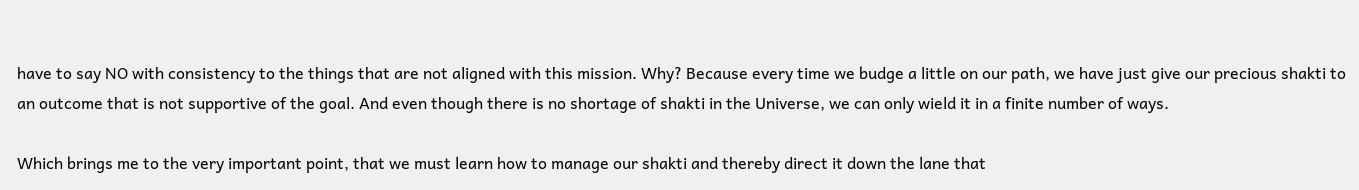have to say NO with consistency to the things that are not aligned with this mission. Why? Because every time we budge a little on our path, we have just give our precious shakti to an outcome that is not supportive of the goal. And even though there is no shortage of shakti in the Universe, we can only wield it in a finite number of ways.

Which brings me to the very important point, that we must learn how to manage our shakti and thereby direct it down the lane that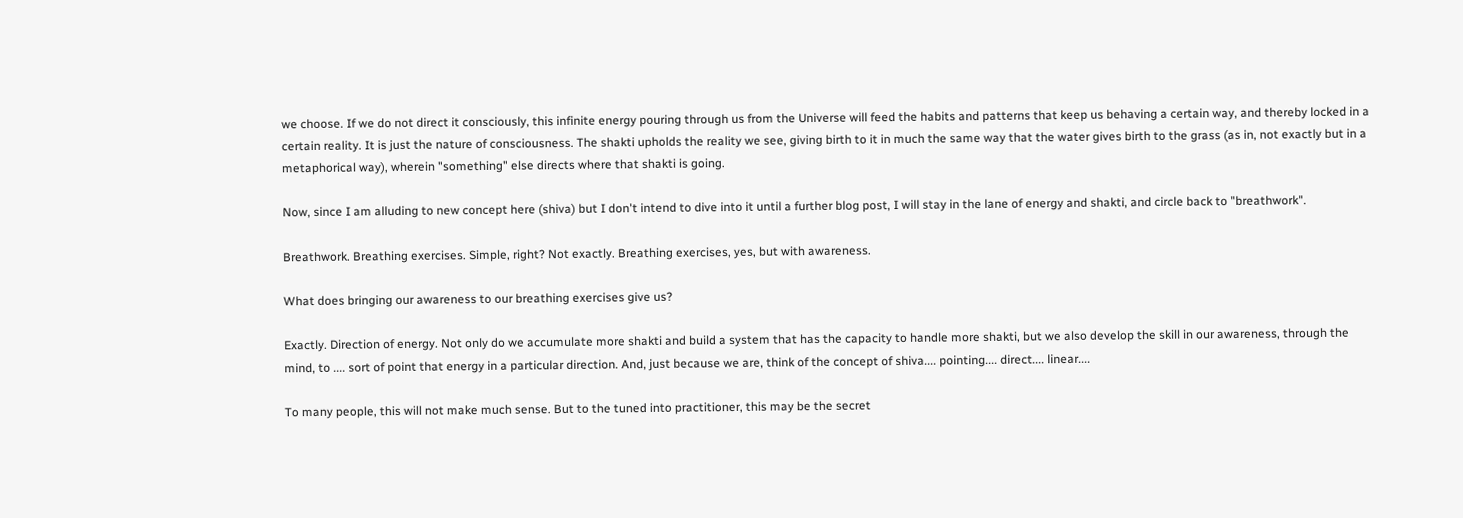we choose. If we do not direct it consciously, this infinite energy pouring through us from the Universe will feed the habits and patterns that keep us behaving a certain way, and thereby locked in a certain reality. It is just the nature of consciousness. The shakti upholds the reality we see, giving birth to it in much the same way that the water gives birth to the grass (as in, not exactly but in a metaphorical way), wherein "something" else directs where that shakti is going.

Now, since I am alluding to new concept here (shiva) but I don't intend to dive into it until a further blog post, I will stay in the lane of energy and shakti, and circle back to "breathwork".

Breathwork. Breathing exercises. Simple, right? Not exactly. Breathing exercises, yes, but with awareness.

What does bringing our awareness to our breathing exercises give us?

Exactly. Direction of energy. Not only do we accumulate more shakti and build a system that has the capacity to handle more shakti, but we also develop the skill in our awareness, through the mind, to .... sort of point that energy in a particular direction. And, just because we are, think of the concept of shiva.... pointing.... direct.... linear....

To many people, this will not make much sense. But to the tuned into practitioner, this may be the secret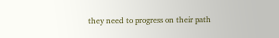they need to progress on their path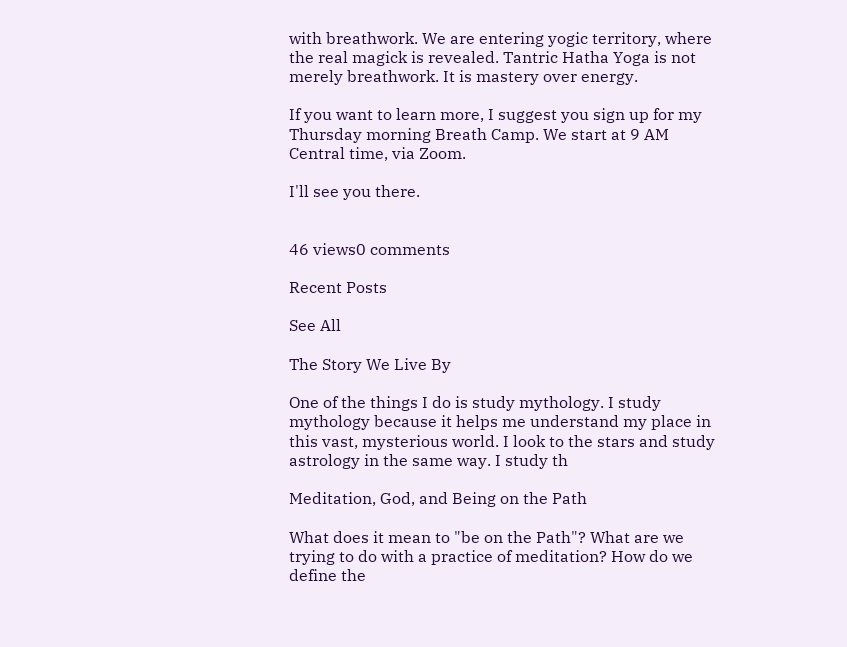with breathwork. We are entering yogic territory, where the real magick is revealed. Tantric Hatha Yoga is not merely breathwork. It is mastery over energy.

If you want to learn more, I suggest you sign up for my Thursday morning Breath Camp. We start at 9 AM Central time, via Zoom.

I'll see you there.


46 views0 comments

Recent Posts

See All

The Story We Live By

One of the things I do is study mythology. I study mythology because it helps me understand my place in this vast, mysterious world. I look to the stars and study astrology in the same way. I study th

Meditation, God, and Being on the Path

What does it mean to "be on the Path"? What are we trying to do with a practice of meditation? How do we define the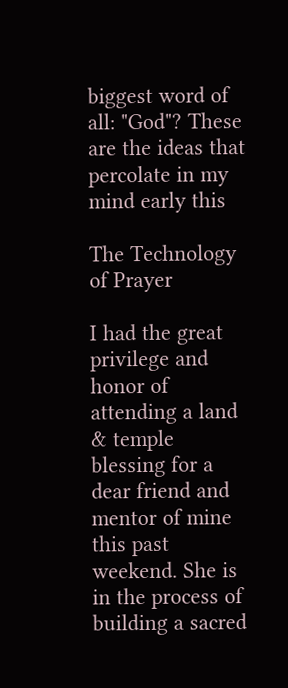biggest word of all: "God"? These are the ideas that percolate in my mind early this

The Technology of Prayer

I had the great privilege and honor of attending a land & temple blessing for a dear friend and mentor of mine this past weekend. She is in the process of building a sacred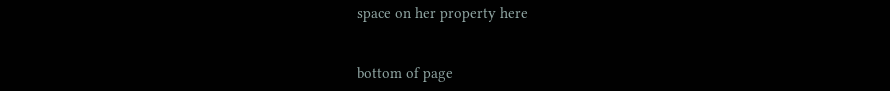space on her property here


bottom of page